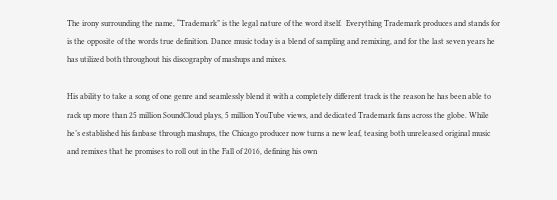The irony surrounding the name, “Trademark” is the legal nature of the word itself.  Everything Trademark produces and stands for is the opposite of the words true definition. Dance music today is a blend of sampling and remixing, and for the last seven years he has utilized both throughout his discography of mashups and mixes.

His ability to take a song of one genre and seamlessly blend it with a completely different track is the reason he has been able to rack up more than 25 million SoundCloud plays, 5 million YouTube views, and dedicated Trademark fans across the globe. While he’s established his fanbase through mashups, the Chicago producer now turns a new leaf, teasing both unreleased original music and remixes that he promises to roll out in the Fall of 2016, defining his own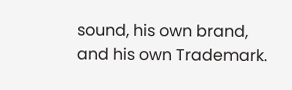sound, his own brand, and his own Trademark.